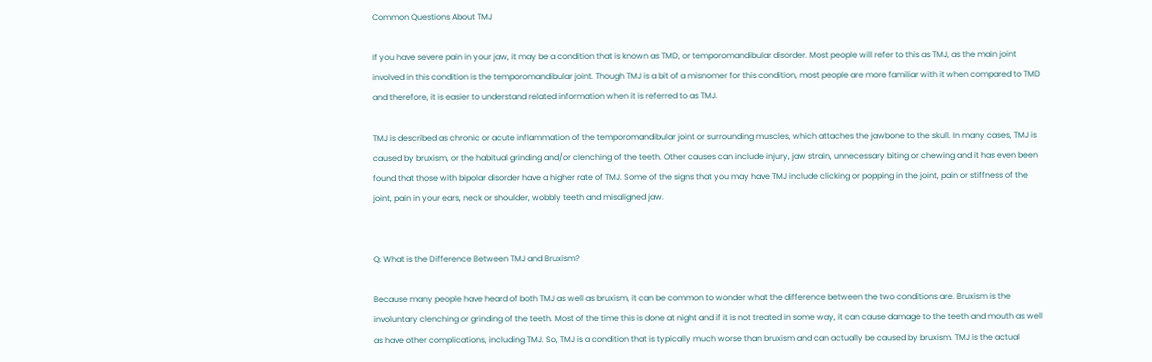Common Questions About TMJ

If you have severe pain in your jaw, it may be a condition that is known as TMD, or temporomandibular disorder. Most people will refer to this as TMJ, as the main joint involved in this condition is the temporomandibular joint. Though TMJ is a bit of a misnomer for this condition, most people are more familiar with it when compared to TMD and therefore, it is easier to understand related information when it is referred to as TMJ.

TMJ is described as chronic or acute inflammation of the temporomandibular joint or surrounding muscles, which attaches the jawbone to the skull. In many cases, TMJ is caused by bruxism, or the habitual grinding and/or clenching of the teeth. Other causes can include injury, jaw strain, unnecessary biting or chewing and it has even been found that those with bipolar disorder have a higher rate of TMJ. Some of the signs that you may have TMJ include clicking or popping in the joint, pain or stiffness of the joint, pain in your ears, neck or shoulder, wobbly teeth and misaligned jaw.


Q: What is the Difference Between TMJ and Bruxism?

Because many people have heard of both TMJ as well as bruxism, it can be common to wonder what the difference between the two conditions are. Bruxism is the involuntary clenching or grinding of the teeth. Most of the time this is done at night and if it is not treated in some way, it can cause damage to the teeth and mouth as well as have other complications, including TMJ. So, TMJ is a condition that is typically much worse than bruxism and can actually be caused by bruxism. TMJ is the actual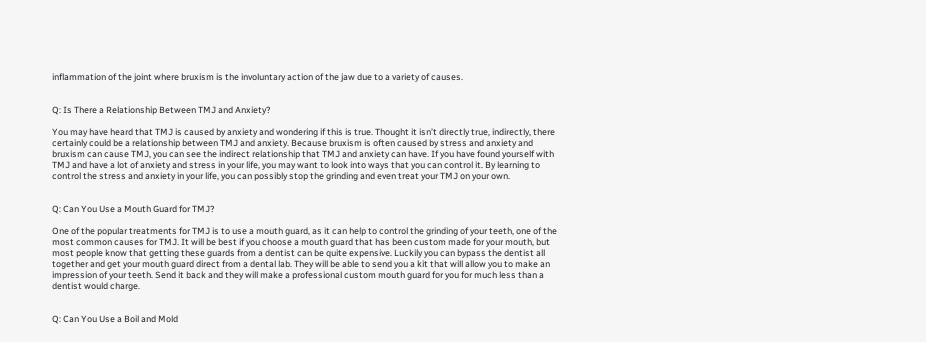inflammation of the joint where bruxism is the involuntary action of the jaw due to a variety of causes.


Q: Is There a Relationship Between TMJ and Anxiety?

You may have heard that TMJ is caused by anxiety and wondering if this is true. Thought it isn’t directly true, indirectly, there certainly could be a relationship between TMJ and anxiety. Because bruxism is often caused by stress and anxiety and bruxism can cause TMJ, you can see the indirect relationship that TMJ and anxiety can have. If you have found yourself with TMJ and have a lot of anxiety and stress in your life, you may want to look into ways that you can control it. By learning to control the stress and anxiety in your life, you can possibly stop the grinding and even treat your TMJ on your own.


Q: Can You Use a Mouth Guard for TMJ?

One of the popular treatments for TMJ is to use a mouth guard, as it can help to control the grinding of your teeth, one of the most common causes for TMJ. It will be best if you choose a mouth guard that has been custom made for your mouth, but most people know that getting these guards from a dentist can be quite expensive. Luckily you can bypass the dentist all together and get your mouth guard direct from a dental lab. They will be able to send you a kit that will allow you to make an impression of your teeth. Send it back and they will make a professional custom mouth guard for you for much less than a dentist would charge.


Q: Can You Use a Boil and Mold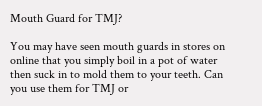Mouth Guard for TMJ?

You may have seen mouth guards in stores on online that you simply boil in a pot of water then suck in to mold them to your teeth. Can you use them for TMJ or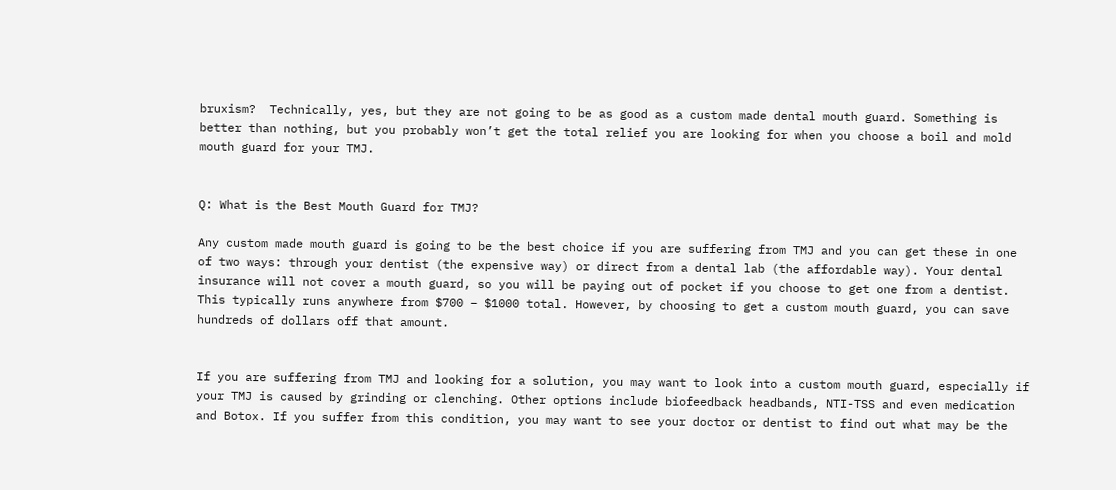bruxism?  Technically, yes, but they are not going to be as good as a custom made dental mouth guard. Something is better than nothing, but you probably won’t get the total relief you are looking for when you choose a boil and mold mouth guard for your TMJ.


Q: What is the Best Mouth Guard for TMJ?

Any custom made mouth guard is going to be the best choice if you are suffering from TMJ and you can get these in one of two ways: through your dentist (the expensive way) or direct from a dental lab (the affordable way). Your dental insurance will not cover a mouth guard, so you will be paying out of pocket if you choose to get one from a dentist. This typically runs anywhere from $700 – $1000 total. However, by choosing to get a custom mouth guard, you can save hundreds of dollars off that amount.


If you are suffering from TMJ and looking for a solution, you may want to look into a custom mouth guard, especially if your TMJ is caused by grinding or clenching. Other options include biofeedback headbands, NTI-TSS and even medication and Botox. If you suffer from this condition, you may want to see your doctor or dentist to find out what may be the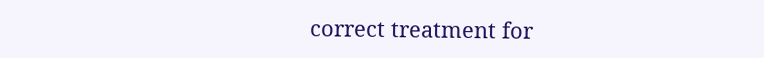correct treatment for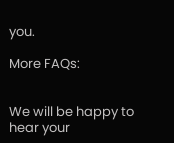you.

More FAQs:


We will be happy to hear your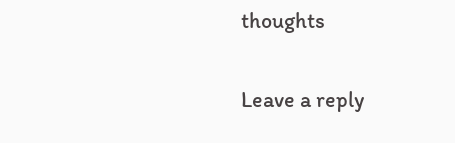thoughts

Leave a reply